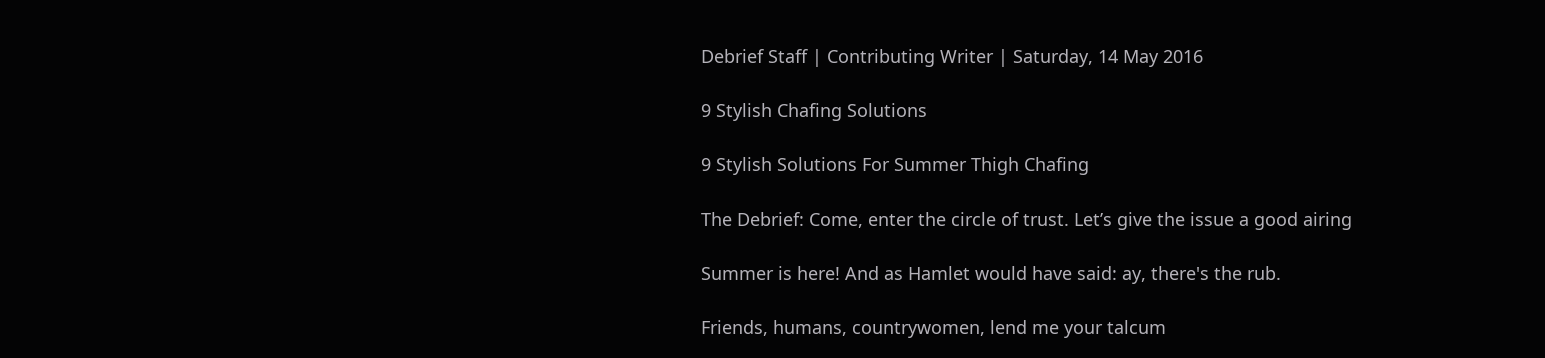Debrief Staff | Contributing Writer | Saturday, 14 May 2016

9 Stylish Chafing Solutions

9 Stylish Solutions For Summer Thigh Chafing

The Debrief: Come, enter the circle of trust. Let’s give the issue a good airing

Summer is here! And as Hamlet would have said: ay, there's the rub.

Friends, humans, countrywomen, lend me your talcum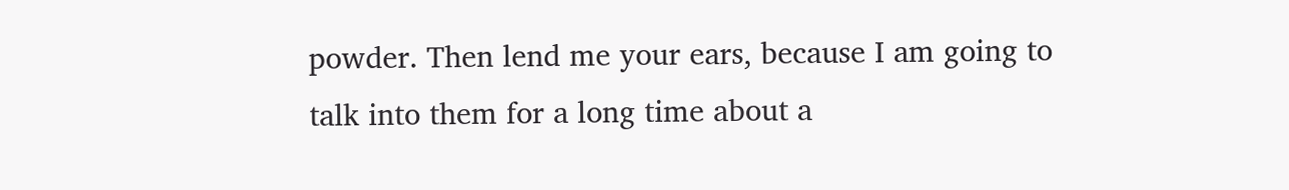powder. Then lend me your ears, because I am going to talk into them for a long time about a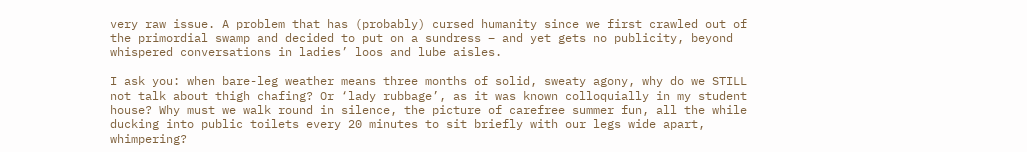very raw issue. A problem that has (probably) cursed humanity since we first crawled out of the primordial swamp and decided to put on a sundress – and yet gets no publicity, beyond whispered conversations in ladies’ loos and lube aisles.

I ask you: when bare-leg weather means three months of solid, sweaty agony, why do we STILL not talk about thigh chafing? Or ‘lady rubbage’, as it was known colloquially in my student house? Why must we walk round in silence, the picture of carefree summer fun, all the while ducking into public toilets every 20 minutes to sit briefly with our legs wide apart, whimpering?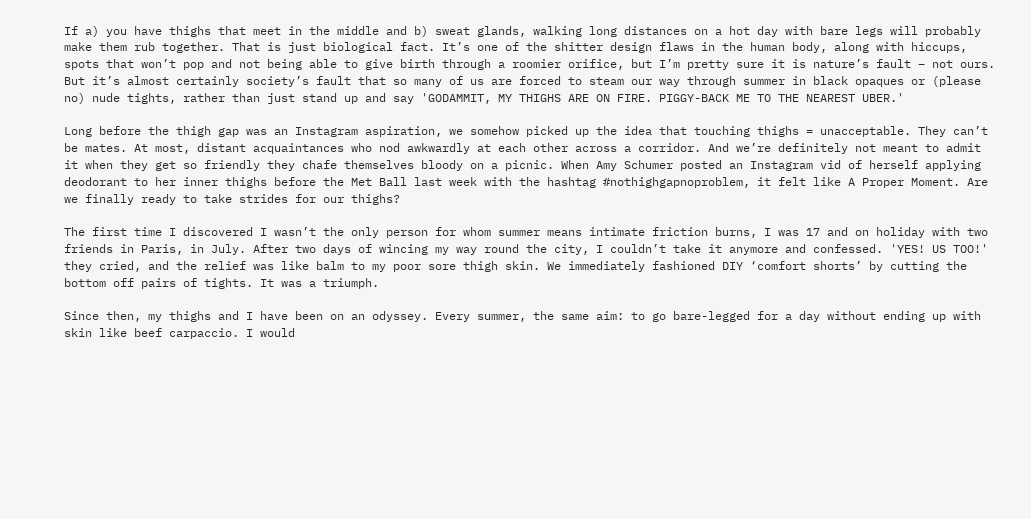If a) you have thighs that meet in the middle and b) sweat glands, walking long distances on a hot day with bare legs will probably make them rub together. That is just biological fact. It’s one of the shitter design flaws in the human body, along with hiccups, spots that won’t pop and not being able to give birth through a roomier orifice, but I’m pretty sure it is nature’s fault – not ours. But it’s almost certainly society’s fault that so many of us are forced to steam our way through summer in black opaques or (please no) nude tights, rather than just stand up and say 'GODAMMIT, MY THIGHS ARE ON FIRE. PIGGY-BACK ME TO THE NEAREST UBER.'

Long before the thigh gap was an Instagram aspiration, we somehow picked up the idea that touching thighs = unacceptable. They can’t be mates. At most, distant acquaintances who nod awkwardly at each other across a corridor. And we’re definitely not meant to admit it when they get so friendly they chafe themselves bloody on a picnic. When Amy Schumer posted an Instagram vid of herself applying deodorant to her inner thighs before the Met Ball last week with the hashtag #nothighgapnoproblem, it felt like A Proper Moment. Are we finally ready to take strides for our thighs?

The first time I discovered I wasn’t the only person for whom summer means intimate friction burns, I was 17 and on holiday with two friends in Paris, in July. After two days of wincing my way round the city, I couldn’t take it anymore and confessed. 'YES! US TOO!' they cried, and the relief was like balm to my poor sore thigh skin. We immediately fashioned DIY ‘comfort shorts’ by cutting the bottom off pairs of tights. It was a triumph.

Since then, my thighs and I have been on an odyssey. Every summer, the same aim: to go bare-legged for a day without ending up with skin like beef carpaccio. I would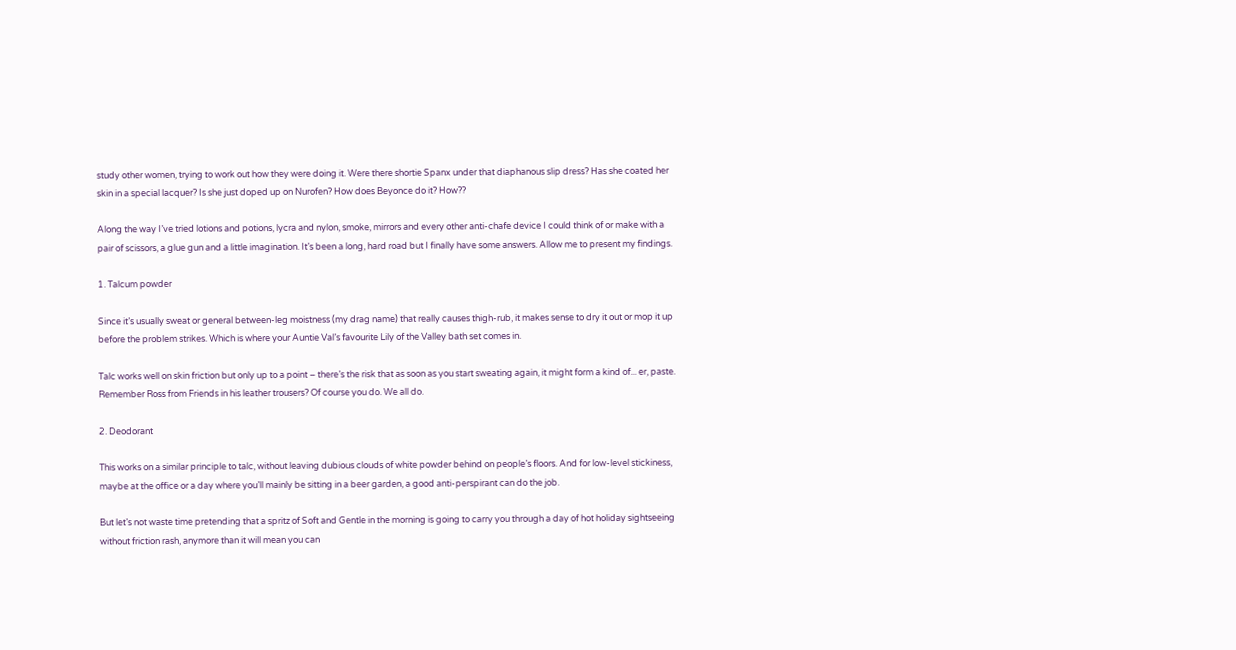study other women, trying to work out how they were doing it. Were there shortie Spanx under that diaphanous slip dress? Has she coated her skin in a special lacquer? Is she just doped up on Nurofen? How does Beyonce do it? How??

Along the way I’ve tried lotions and potions, lycra and nylon, smoke, mirrors and every other anti-chafe device I could think of or make with a pair of scissors, a glue gun and a little imagination. It’s been a long, hard road but I finally have some answers. Allow me to present my findings.

1. Talcum powder

Since it’s usually sweat or general between-leg moistness (my drag name) that really causes thigh-rub, it makes sense to dry it out or mop it up before the problem strikes. Which is where your Auntie Val’s favourite Lily of the Valley bath set comes in.

Talc works well on skin friction but only up to a point – there’s the risk that as soon as you start sweating again, it might form a kind of... er, paste. Remember Ross from Friends in his leather trousers? Of course you do. We all do.

2. Deodorant

This works on a similar principle to talc, without leaving dubious clouds of white powder behind on people’s floors. And for low-level stickiness, maybe at the office or a day where you’ll mainly be sitting in a beer garden, a good anti-perspirant can do the job.

But let’s not waste time pretending that a spritz of Soft and Gentle in the morning is going to carry you through a day of hot holiday sightseeing without friction rash, anymore than it will mean you can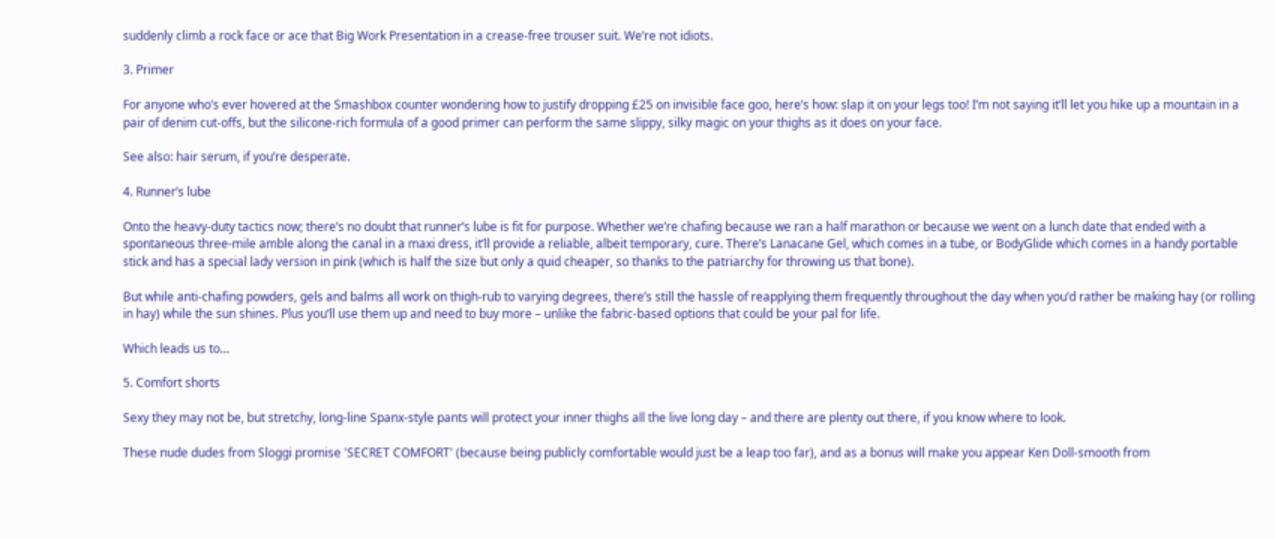suddenly climb a rock face or ace that Big Work Presentation in a crease-free trouser suit. We’re not idiots.

3. Primer

For anyone who’s ever hovered at the Smashbox counter wondering how to justify dropping £25 on invisible face goo, here’s how: slap it on your legs too! I’m not saying it’ll let you hike up a mountain in a pair of denim cut-offs, but the silicone-rich formula of a good primer can perform the same slippy, silky magic on your thighs as it does on your face.

See also: hair serum, if you’re desperate.

4. Runner’s lube

Onto the heavy-duty tactics now; there’s no doubt that runner’s lube is fit for purpose. Whether we’re chafing because we ran a half marathon or because we went on a lunch date that ended with a spontaneous three-mile amble along the canal in a maxi dress, it’ll provide a reliable, albeit temporary, cure. There’s Lanacane Gel, which comes in a tube, or BodyGlide which comes in a handy portable stick and has a special lady version in pink (which is half the size but only a quid cheaper, so thanks to the patriarchy for throwing us that bone).

But while anti-chafing powders, gels and balms all work on thigh-rub to varying degrees, there’s still the hassle of reapplying them frequently throughout the day when you’d rather be making hay (or rolling in hay) while the sun shines. Plus you’ll use them up and need to buy more – unlike the fabric-based options that could be your pal for life.

Which leads us to…

5. Comfort shorts

Sexy they may not be, but stretchy, long-line Spanx-style pants will protect your inner thighs all the live long day – and there are plenty out there, if you know where to look.

These nude dudes from Sloggi promise 'SECRET COMFORT' (because being publicly comfortable would just be a leap too far), and as a bonus will make you appear Ken Doll-smooth from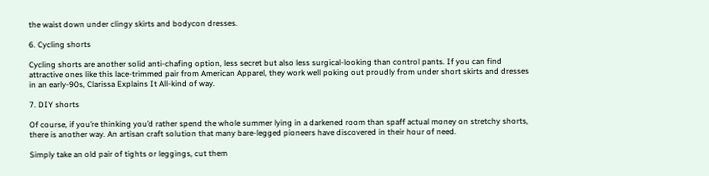the waist down under clingy skirts and bodycon dresses.

6. Cycling shorts

Cycling shorts are another solid anti-chafing option, less secret but also less surgical-looking than control pants. If you can find attractive ones like this lace-trimmed pair from American Apparel, they work well poking out proudly from under short skirts and dresses in an early-90s, Clarissa Explains It All-kind of way.

7. DIY shorts

Of course, if you’re thinking you’d rather spend the whole summer lying in a darkened room than spaff actual money on stretchy shorts, there is another way. An artisan craft solution that many bare-legged pioneers have discovered in their hour of need.

Simply take an old pair of tights or leggings, cut them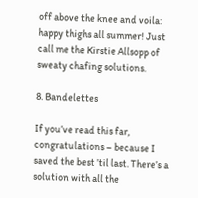off above the knee and voila: happy thighs all summer! Just call me the Kirstie Allsopp of sweaty chafing solutions.

8. Bandelettes

If you’ve read this far, congratulations – because I saved the best ’til last. There’s a solution with all the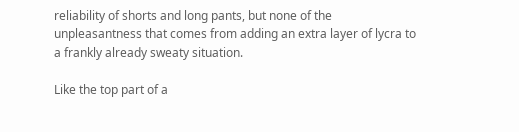reliability of shorts and long pants, but none of the unpleasantness that comes from adding an extra layer of lycra to a frankly already sweaty situation.

Like the top part of a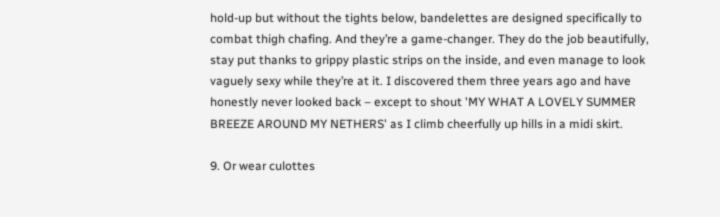hold-up but without the tights below, bandelettes are designed specifically to combat thigh chafing. And they’re a game-changer. They do the job beautifully, stay put thanks to grippy plastic strips on the inside, and even manage to look vaguely sexy while they’re at it. I discovered them three years ago and have honestly never looked back – except to shout 'MY WHAT A LOVELY SUMMER BREEZE AROUND MY NETHERS' as I climb cheerfully up hills in a midi skirt.

9. Or wear culottes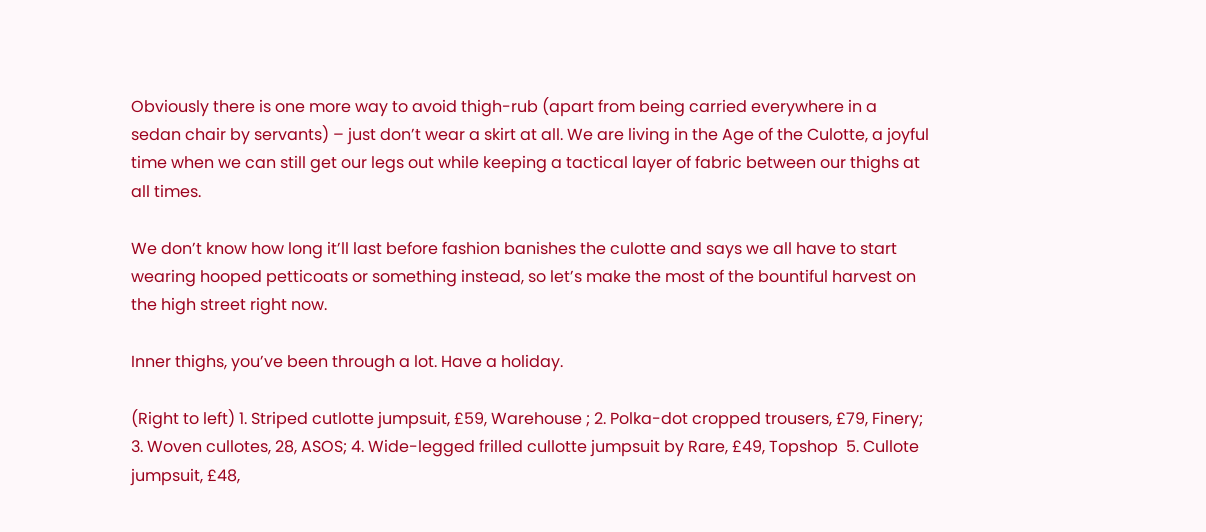Obviously there is one more way to avoid thigh-rub (apart from being carried everywhere in a sedan chair by servants) – just don’t wear a skirt at all. We are living in the Age of the Culotte, a joyful time when we can still get our legs out while keeping a tactical layer of fabric between our thighs at all times.

We don’t know how long it’ll last before fashion banishes the culotte and says we all have to start wearing hooped petticoats or something instead, so let’s make the most of the bountiful harvest on the high street right now.

Inner thighs, you’ve been through a lot. Have a holiday.

(Right to left) 1. Striped cutlotte jumpsuit, £59, Warehouse ; 2. Polka-dot cropped trousers, £79, Finery; 3. Woven cullotes, 28, ASOS; 4. Wide-legged frilled cullotte jumpsuit by Rare, £49, Topshop  5. Cullote jumpsuit, £48,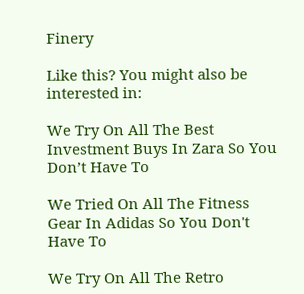Finery

Like this? You might also be interested in:

We Try On All The Best Investment Buys In Zara So You Don’t Have To

We Tried On All The Fitness Gear In Adidas So You Don't Have To

We Try On All The Retro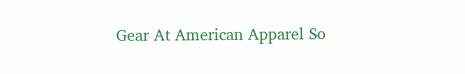Gear At American Apparel So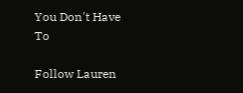You Don't Have To

Follow Lauren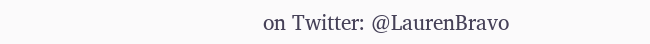on Twitter: @LaurenBravo